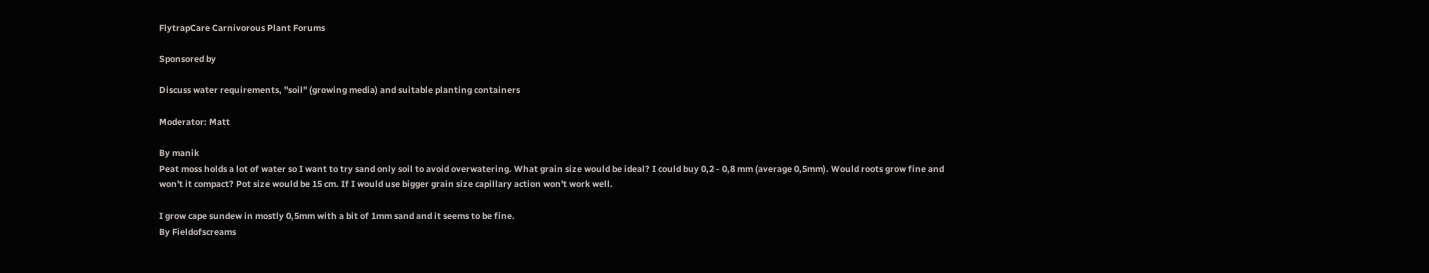FlytrapCare Carnivorous Plant Forums

Sponsored by

Discuss water requirements, "soil" (growing media) and suitable planting containers

Moderator: Matt

By manik
Peat moss holds a lot of water so I want to try sand only soil to avoid overwatering. What grain size would be ideal? I could buy 0,2 - 0,8 mm (average 0,5mm). Would roots grow fine and won't it compact? Pot size would be 15 cm. If I would use bigger grain size capillary action won't work well.

I grow cape sundew in mostly 0,5mm with a bit of 1mm sand and it seems to be fine.
By Fieldofscreams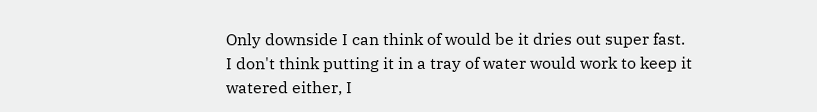Only downside I can think of would be it dries out super fast. I don't think putting it in a tray of water would work to keep it watered either, I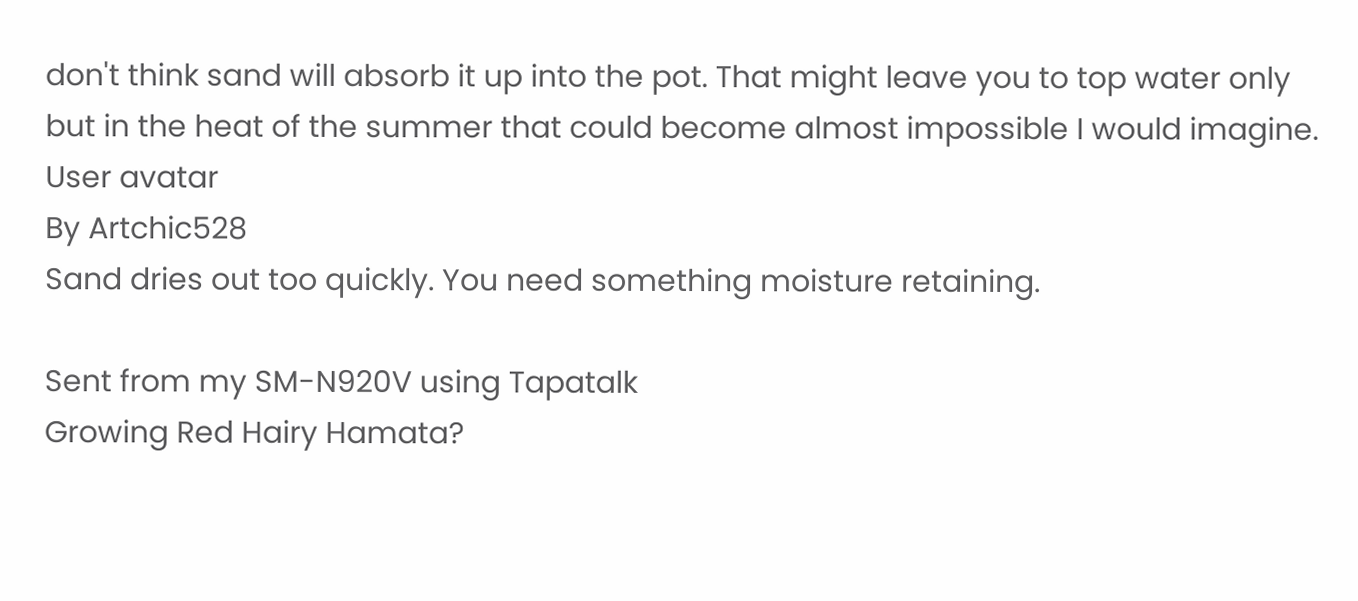don't think sand will absorb it up into the pot. That might leave you to top water only but in the heat of the summer that could become almost impossible I would imagine.
User avatar
By Artchic528
Sand dries out too quickly. You need something moisture retaining.

Sent from my SM-N920V using Tapatalk
Growing Red Hairy Hamata?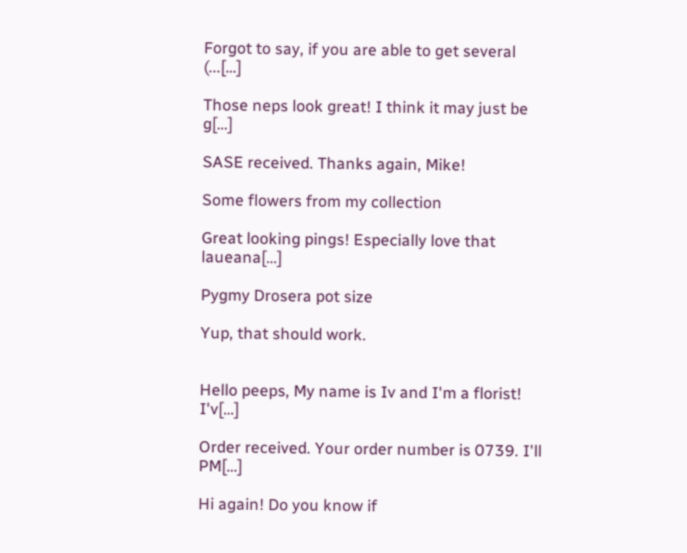Forgot to say, if you are able to get several (...[…]

Those neps look great! I think it may just be g[…]

SASE received. Thanks again, Mike!

Some flowers from my collection

Great looking pings! Especially love that laueana[…]

Pygmy Drosera pot size

Yup, that should work.


Hello peeps, My name is Iv and I'm a florist! I'v[…]

Order received. Your order number is 0739. I'll PM[…]

Hi again! Do you know if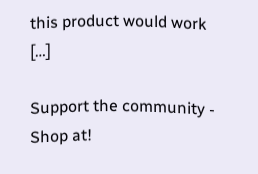this product would work […]

Support the community - Shop at!